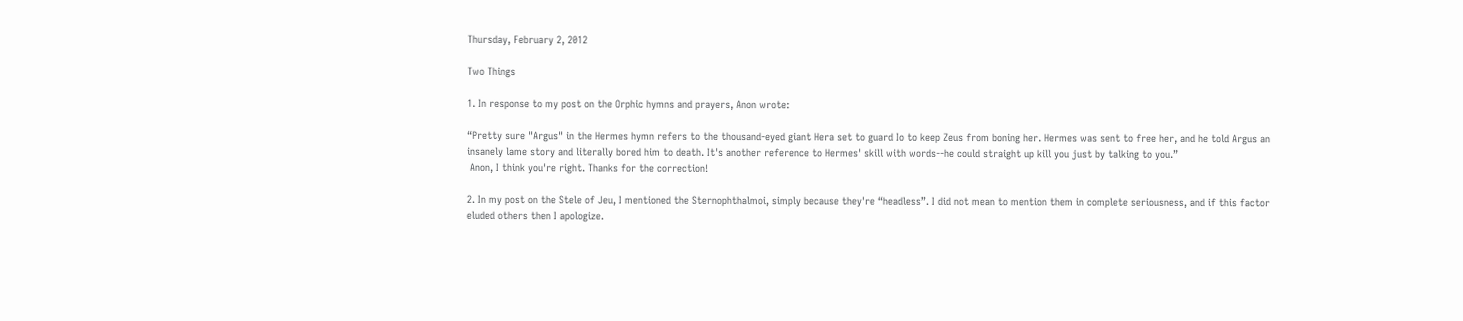Thursday, February 2, 2012

Two Things

1. In response to my post on the Orphic hymns and prayers, Anon wrote:

“Pretty sure "Argus" in the Hermes hymn refers to the thousand-eyed giant Hera set to guard Io to keep Zeus from boning her. Hermes was sent to free her, and he told Argus an insanely lame story and literally bored him to death. It's another reference to Hermes' skill with words--he could straight up kill you just by talking to you.”
 Anon, I think you're right. Thanks for the correction!

2. In my post on the Stele of Jeu, I mentioned the Sternophthalmoi, simply because they're “headless”. I did not mean to mention them in complete seriousness, and if this factor eluded others then I apologize.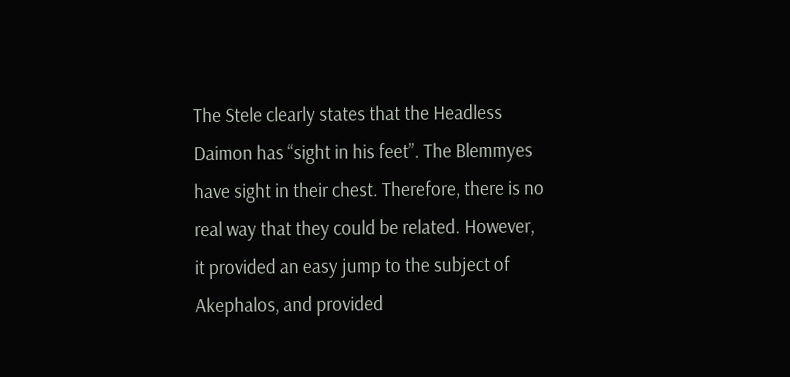The Stele clearly states that the Headless Daimon has “sight in his feet”. The Blemmyes have sight in their chest. Therefore, there is no real way that they could be related. However, it provided an easy jump to the subject of Akephalos, and provided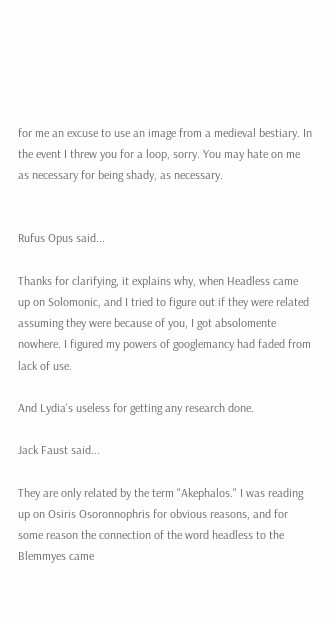for me an excuse to use an image from a medieval bestiary. In the event I threw you for a loop, sorry. You may hate on me as necessary for being shady, as necessary.


Rufus Opus said...

Thanks for clarifying, it explains why, when Headless came up on Solomonic, and I tried to figure out if they were related assuming they were because of you, I got absolomente nowhere. I figured my powers of googlemancy had faded from lack of use.

And Lydia's useless for getting any research done.

Jack Faust said...

They are only related by the term "Akephalos." I was reading up on Osiris Osoronnophris for obvious reasons, and for some reason the connection of the word headless to the Blemmyes came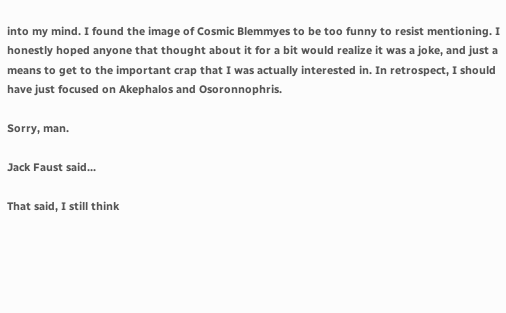into my mind. I found the image of Cosmic Blemmyes to be too funny to resist mentioning. I honestly hoped anyone that thought about it for a bit would realize it was a joke, and just a means to get to the important crap that I was actually interested in. In retrospect, I should have just focused on Akephalos and Osoronnophris.

Sorry, man.

Jack Faust said...

That said, I still think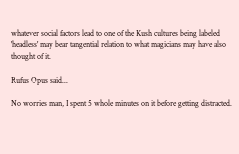whatever social factors lead to one of the Kush cultures being labeled 'headless' may bear tangential relation to what magicians may have also thought of it.

Rufus Opus said...

No worries man, I spent 5 whole minutes on it before getting distracted.